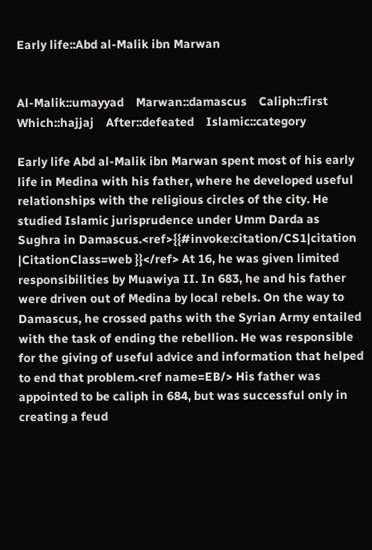Early life::Abd al-Malik ibn Marwan


Al-Malik::umayyad    Marwan::damascus    Caliph::first    Which::hajjaj    After::defeated    Islamic::category

Early life Abd al-Malik ibn Marwan spent most of his early life in Medina with his father, where he developed useful relationships with the religious circles of the city. He studied Islamic jurisprudence under Umm Darda as Sughra in Damascus.<ref>{{#invoke:citation/CS1|citation |CitationClass=web }}</ref> At 16, he was given limited responsibilities by Muawiya II. In 683, he and his father were driven out of Medina by local rebels. On the way to Damascus, he crossed paths with the Syrian Army entailed with the task of ending the rebellion. He was responsible for the giving of useful advice and information that helped to end that problem.<ref name=EB/> His father was appointed to be caliph in 684, but was successful only in creating a feud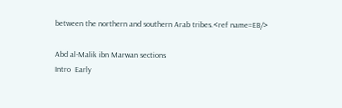between the northern and southern Arab tribes.<ref name=EB/>

Abd al-Malik ibn Marwan sections
Intro  Early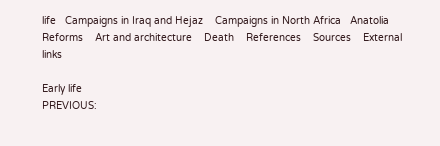life   Campaigns in Iraq and Hejaz    Campaigns in North Africa   Anatolia   Reforms    Art and architecture    Death    References    Sources    External links

Early life
PREVIOUS: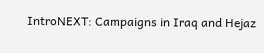IntroNEXT: Campaigns in Iraq and Hejaz